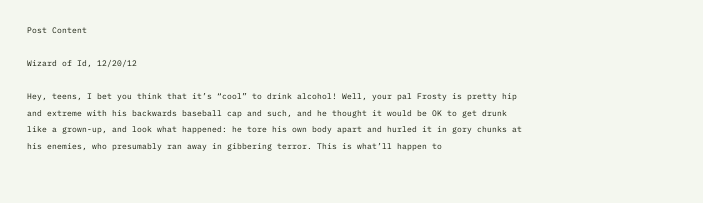Post Content

Wizard of Id, 12/20/12

Hey, teens, I bet you think that it’s “cool” to drink alcohol! Well, your pal Frosty is pretty hip and extreme with his backwards baseball cap and such, and he thought it would be OK to get drunk like a grown-up, and look what happened: he tore his own body apart and hurled it in gory chunks at his enemies, who presumably ran away in gibbering terror. This is what’ll happen to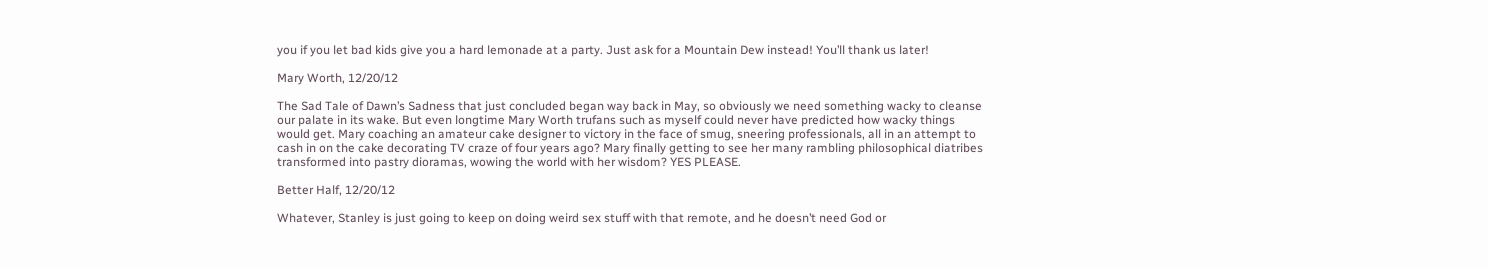you if you let bad kids give you a hard lemonade at a party. Just ask for a Mountain Dew instead! You’ll thank us later!

Mary Worth, 12/20/12

The Sad Tale of Dawn’s Sadness that just concluded began way back in May, so obviously we need something wacky to cleanse our palate in its wake. But even longtime Mary Worth trufans such as myself could never have predicted how wacky things would get. Mary coaching an amateur cake designer to victory in the face of smug, sneering professionals, all in an attempt to cash in on the cake decorating TV craze of four years ago? Mary finally getting to see her many rambling philosophical diatribes transformed into pastry dioramas, wowing the world with her wisdom? YES PLEASE.

Better Half, 12/20/12

Whatever, Stanley is just going to keep on doing weird sex stuff with that remote, and he doesn’t need God or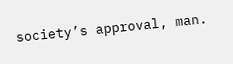society’s approval, man.